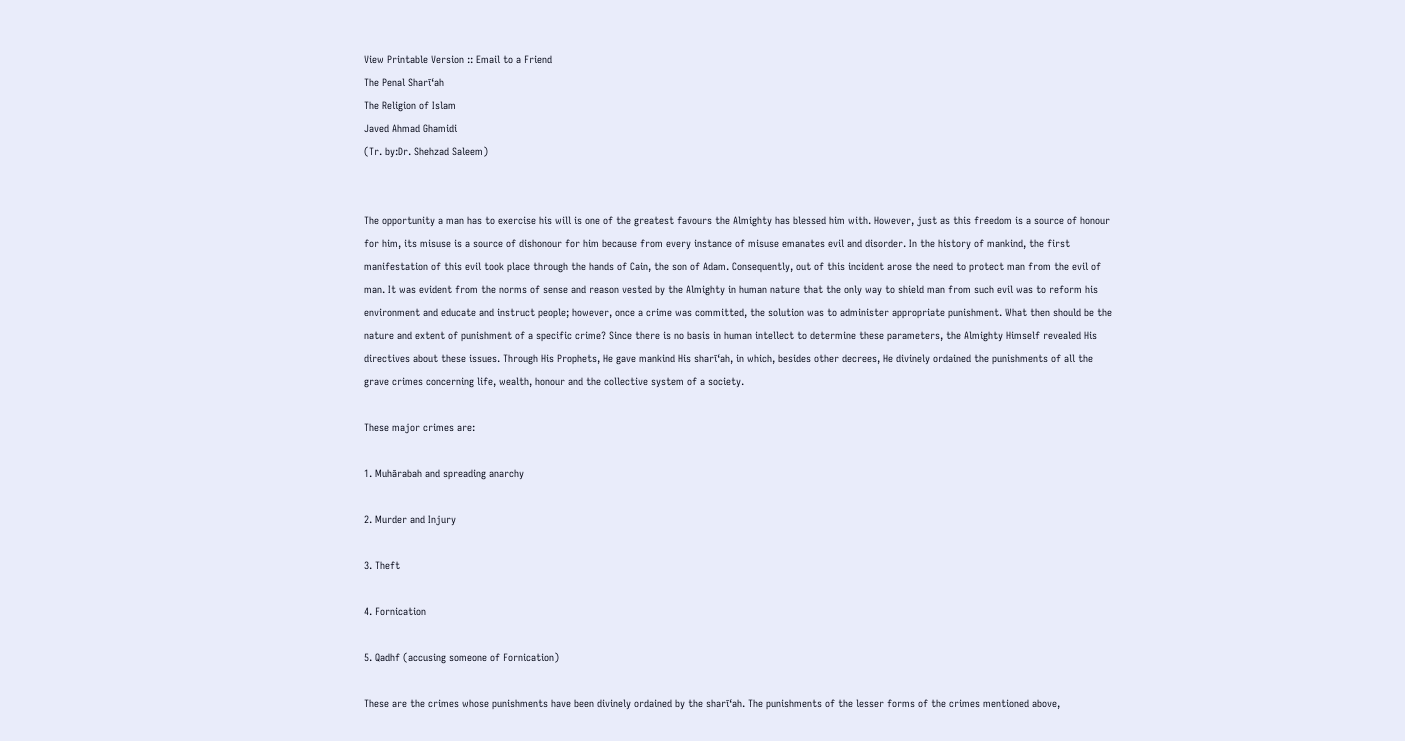View Printable Version :: Email to a Friend
The Penal Sharī‘ah
The Religion of Islam
Javed Ahmad Ghamidi
(Tr. by:Dr. Shehzad Saleem)


The opportunity a man has to exercise his will is one of the greatest favours the Almighty has blessed him with. However, just as this freedom is a source of honour for him, its misuse is a source of dishonour for him because from every instance of misuse emanates evil and disorder. In the history of mankind, the first manifestation of this evil took place through the hands of Cain, the son of Adam. Consequently, out of this incident arose the need to protect man from the evil of man. It was evident from the norms of sense and reason vested by the Almighty in human nature that the only way to shield man from such evil was to reform his environment and educate and instruct people; however, once a crime was committed, the solution was to administer appropriate punishment. What then should be the nature and extent of punishment of a specific crime? Since there is no basis in human intellect to determine these parameters, the Almighty Himself revealed His directives about these issues. Through His Prophets, He gave mankind His sharī‘ah, in which, besides other decrees, He divinely ordained the punishments of all the grave crimes concerning life, wealth, honour and the collective system of a society.

These major crimes are:

1. Muhārabah and spreading anarchy

2. Murder and Injury

3. Theft

4. Fornication

5. Qadhf (accusing someone of Fornication)

These are the crimes whose punishments have been divinely ordained by the sharī‘ah. The punishments of the lesser forms of the crimes mentioned above,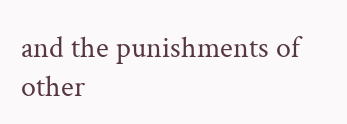and the punishments of other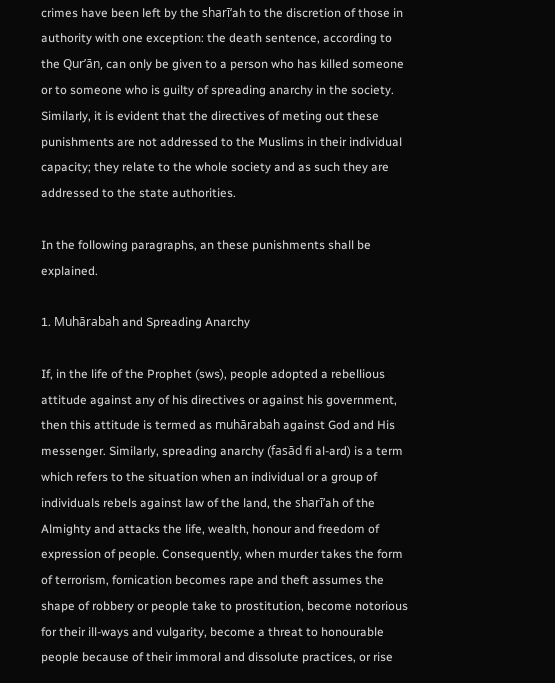crimes have been left by the sharī‘ah to the discretion of those in authority with one exception: the death sentence, according to the Qur’ān, can only be given to a person who has killed someone or to someone who is guilty of spreading anarchy in the society. Similarly, it is evident that the directives of meting out these punishments are not addressed to the Muslims in their individual capacity; they relate to the whole society and as such they are addressed to the state authorities.

In the following paragraphs, an these punishments shall be explained.

1. Muhārabah and Spreading Anarchy

If, in the life of the Prophet (sws), people adopted a rebellious attitude against any of his directives or against his government, then this attitude is termed as muhārabah against God and His messenger. Similarly, spreading anarchy (fasād fi al-ard) is a term which refers to the situation when an individual or a group of individuals rebels against law of the land, the sharī‘ah of the Almighty and attacks the life, wealth, honour and freedom of expression of people. Consequently, when murder takes the form of terrorism, fornication becomes rape and theft assumes the shape of robbery or people take to prostitution, become notorious for their ill-ways and vulgarity, become a threat to honourable people because of their immoral and dissolute practices, or rise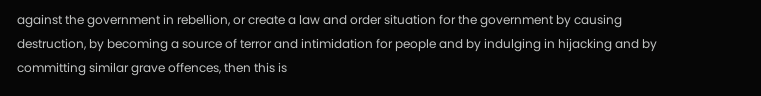against the government in rebellion, or create a law and order situation for the government by causing destruction, by becoming a source of terror and intimidation for people and by indulging in hijacking and by committing similar grave offences, then this is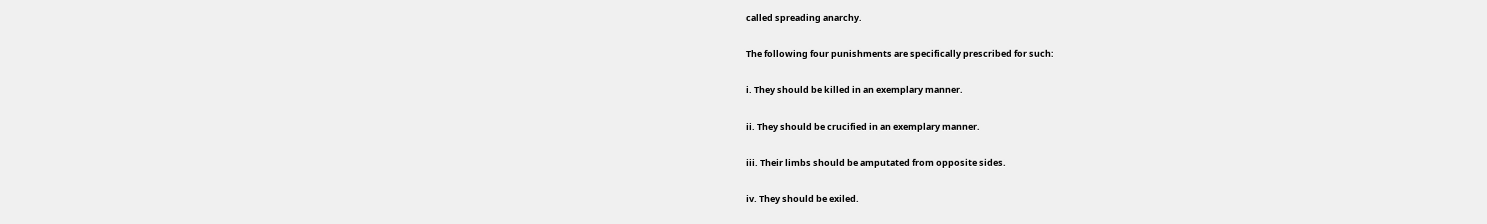called spreading anarchy.

The following four punishments are specifically prescribed for such:

i. They should be killed in an exemplary manner.

ii. They should be crucified in an exemplary manner.

iii. Their limbs should be amputated from opposite sides.

iv. They should be exiled.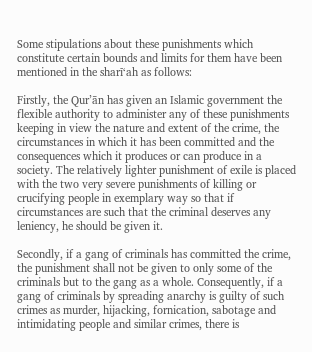Some stipulations about these punishments which constitute certain bounds and limits for them have been mentioned in the sharī‘ah as follows:

Firstly, the Qur’ān has given an Islamic government the flexible authority to administer any of these punishments keeping in view the nature and extent of the crime, the circumstances in which it has been committed and the consequences which it produces or can produce in a society. The relatively lighter punishment of exile is placed with the two very severe punishments of killing or crucifying people in exemplary way so that if circumstances are such that the criminal deserves any leniency, he should be given it.

Secondly, if a gang of criminals has committed the crime, the punishment shall not be given to only some of the criminals but to the gang as a whole. Consequently, if a gang of criminals by spreading anarchy is guilty of such crimes as murder, hijacking, fornication, sabotage and intimidating people and similar crimes, there is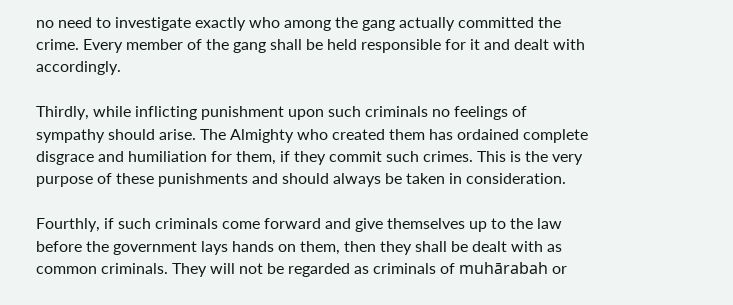no need to investigate exactly who among the gang actually committed the crime. Every member of the gang shall be held responsible for it and dealt with accordingly.

Thirdly, while inflicting punishment upon such criminals no feelings of sympathy should arise. The Almighty who created them has ordained complete disgrace and humiliation for them, if they commit such crimes. This is the very purpose of these punishments and should always be taken in consideration.

Fourthly, if such criminals come forward and give themselves up to the law before the government lays hands on them, then they shall be dealt with as common criminals. They will not be regarded as criminals of muhārabah or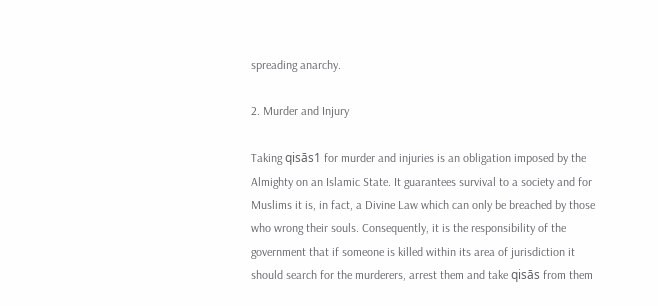spreading anarchy.

2. Murder and Injury

Taking qisās1 for murder and injuries is an obligation imposed by the Almighty on an Islamic State. It guarantees survival to a society and for Muslims it is, in fact, a Divine Law which can only be breached by those who wrong their souls. Consequently, it is the responsibility of the government that if someone is killed within its area of jurisdiction it should search for the murderers, arrest them and take qisās from them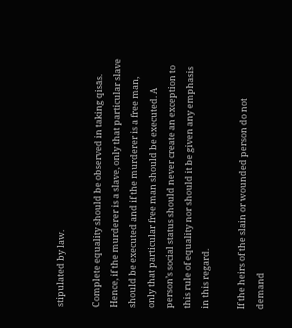stipulated by law.

Complete equality should be observed in taking qisās. Hence, if the murderer is a slave, only that particular slave should be executed and if the murderer is a free man, only that particular free man should be executed. A person’s social status should never create an exception to this rule of equality nor should it be given any emphasis in this regard.

If the heirs of the slain or wounded person do not demand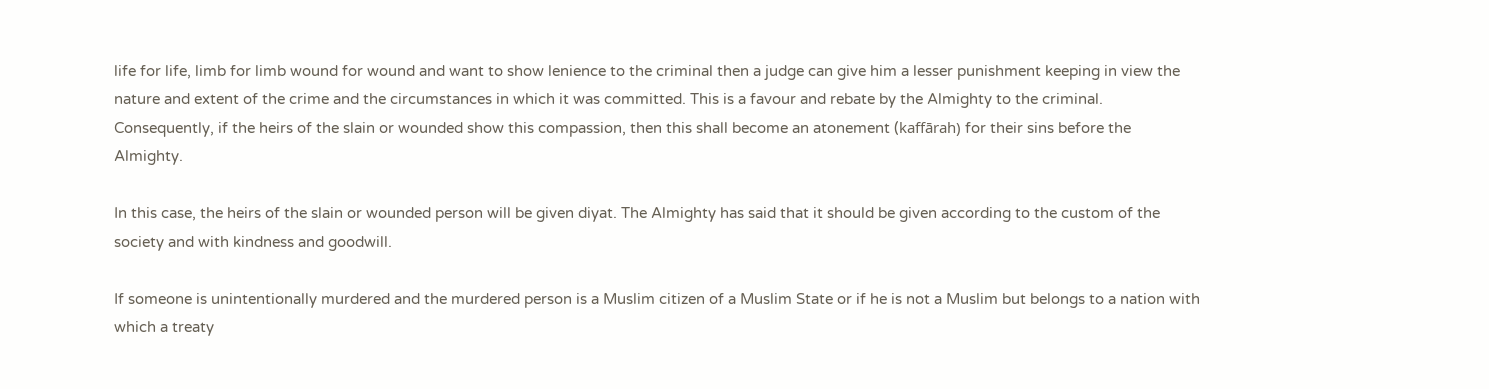life for life, limb for limb wound for wound and want to show lenience to the criminal then a judge can give him a lesser punishment keeping in view the nature and extent of the crime and the circumstances in which it was committed. This is a favour and rebate by the Almighty to the criminal. Consequently, if the heirs of the slain or wounded show this compassion, then this shall become an atonement (kaffārah) for their sins before the Almighty.

In this case, the heirs of the slain or wounded person will be given diyat. The Almighty has said that it should be given according to the custom of the society and with kindness and goodwill.

If someone is unintentionally murdered and the murdered person is a Muslim citizen of a Muslim State or if he is not a Muslim but belongs to a nation with which a treaty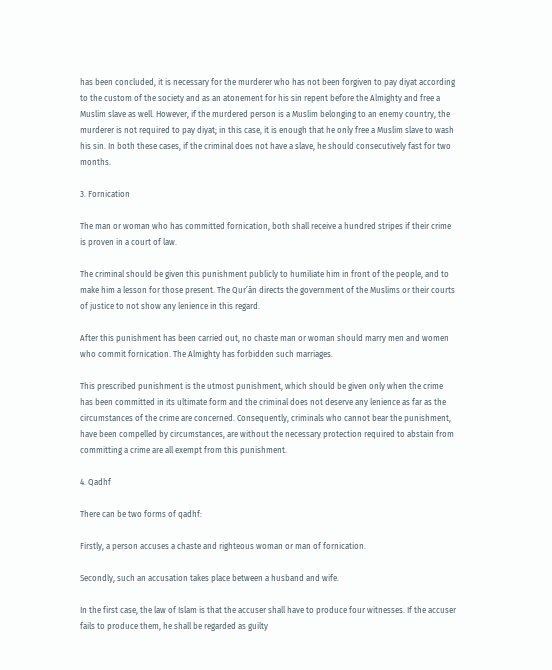has been concluded, it is necessary for the murderer who has not been forgiven to pay diyat according to the custom of the society and as an atonement for his sin repent before the Almighty and free a Muslim slave as well. However, if the murdered person is a Muslim belonging to an enemy country, the murderer is not required to pay diyat; in this case, it is enough that he only free a Muslim slave to wash his sin. In both these cases, if the criminal does not have a slave, he should consecutively fast for two months.

3. Fornication

The man or woman who has committed fornication, both shall receive a hundred stripes if their crime is proven in a court of law.

The criminal should be given this punishment publicly to humiliate him in front of the people, and to make him a lesson for those present. The Qur’ān directs the government of the Muslims or their courts of justice to not show any lenience in this regard.

After this punishment has been carried out, no chaste man or woman should marry men and women who commit fornication. The Almighty has forbidden such marriages.

This prescribed punishment is the utmost punishment, which should be given only when the crime has been committed in its ultimate form and the criminal does not deserve any lenience as far as the circumstances of the crime are concerned. Consequently, criminals who cannot bear the punishment, have been compelled by circumstances, are without the necessary protection required to abstain from committing a crime are all exempt from this punishment.

4. Qadhf

There can be two forms of qadhf:

Firstly, a person accuses a chaste and righteous woman or man of fornication.

Secondly, such an accusation takes place between a husband and wife.

In the first case, the law of Islam is that the accuser shall have to produce four witnesses. If the accuser fails to produce them, he shall be regarded as guilty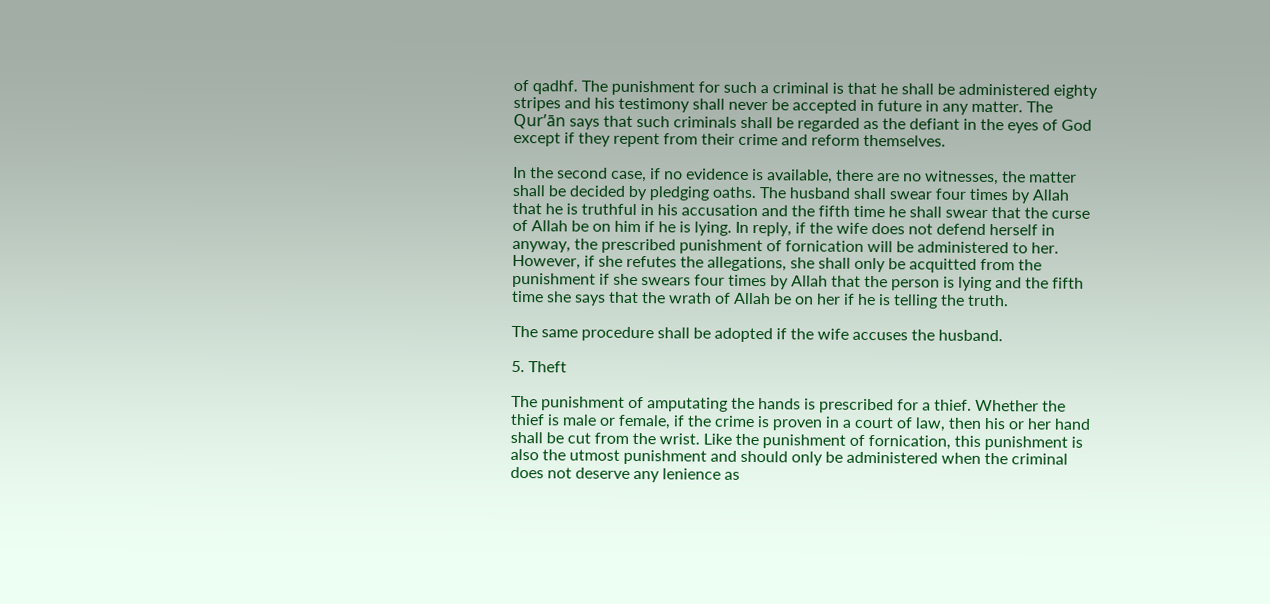of qadhf. The punishment for such a criminal is that he shall be administered eighty stripes and his testimony shall never be accepted in future in any matter. The Qur’ān says that such criminals shall be regarded as the defiant in the eyes of God except if they repent from their crime and reform themselves.

In the second case, if no evidence is available, there are no witnesses, the matter shall be decided by pledging oaths. The husband shall swear four times by Allah that he is truthful in his accusation and the fifth time he shall swear that the curse of Allah be on him if he is lying. In reply, if the wife does not defend herself in anyway, the prescribed punishment of fornication will be administered to her. However, if she refutes the allegations, she shall only be acquitted from the punishment if she swears four times by Allah that the person is lying and the fifth time she says that the wrath of Allah be on her if he is telling the truth.

The same procedure shall be adopted if the wife accuses the husband.

5. Theft

The punishment of amputating the hands is prescribed for a thief. Whether the thief is male or female, if the crime is proven in a court of law, then his or her hand shall be cut from the wrist. Like the punishment of fornication, this punishment is also the utmost punishment and should only be administered when the criminal does not deserve any lenience as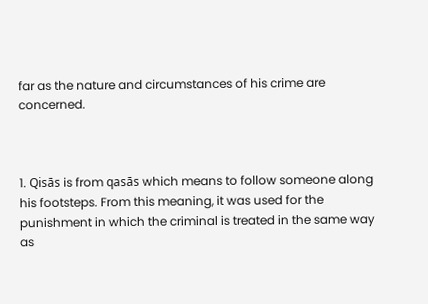far as the nature and circumstances of his crime are concerned.



1. Qisās is from qasās which means to follow someone along his footsteps. From this meaning, it was used for the punishment in which the criminal is treated in the same way as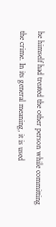he himself had treated the other person while committing the crime. In its general meaning, it is used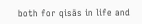both for qisās in life and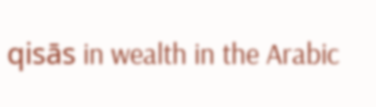qisās in wealth in the Arabic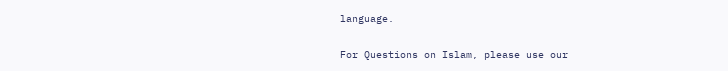language.


For Questions on Islam, please use our